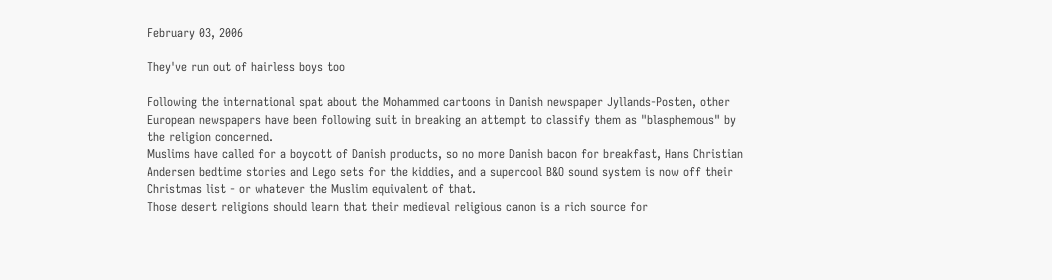February 03, 2006

They've run out of hairless boys too

Following the international spat about the Mohammed cartoons in Danish newspaper Jyllands-Posten, other European newspapers have been following suit in breaking an attempt to classify them as "blasphemous" by the religion concerned.
Muslims have called for a boycott of Danish products, so no more Danish bacon for breakfast, Hans Christian Andersen bedtime stories and Lego sets for the kiddies, and a supercool B&O sound system is now off their Christmas list - or whatever the Muslim equivalent of that.
Those desert religions should learn that their medieval religious canon is a rich source for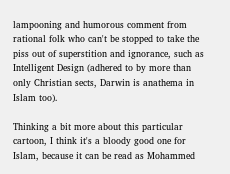lampooning and humorous comment from rational folk who can't be stopped to take the piss out of superstition and ignorance, such as Intelligent Design (adhered to by more than only Christian sects, Darwin is anathema in Islam too).

Thinking a bit more about this particular cartoon, I think it's a bloody good one for Islam, because it can be read as Mohammed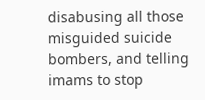disabusing all those misguided suicide bombers, and telling imams to stop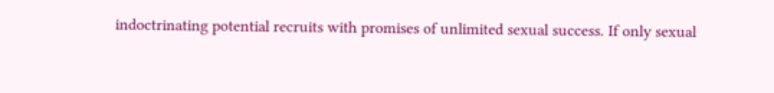indoctrinating potential recruits with promises of unlimited sexual success. If only sexual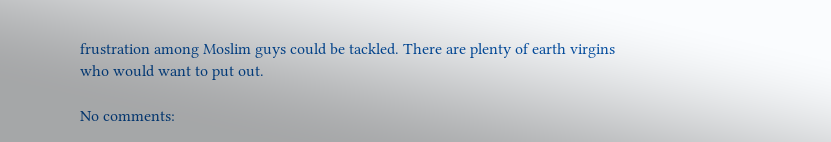frustration among Moslim guys could be tackled. There are plenty of earth virgins who would want to put out.

No comments: